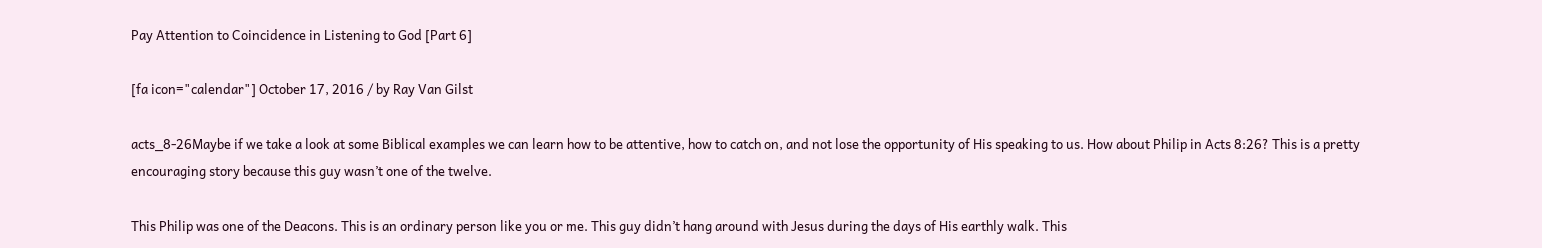Pay Attention to Coincidence in Listening to God [Part 6]

[fa icon="calendar"] October 17, 2016 / by Ray Van Gilst

acts_8-26Maybe if we take a look at some Biblical examples we can learn how to be attentive, how to catch on, and not lose the opportunity of His speaking to us. How about Philip in Acts 8:26? This is a pretty encouraging story because this guy wasn’t one of the twelve.

This Philip was one of the Deacons. This is an ordinary person like you or me. This guy didn’t hang around with Jesus during the days of His earthly walk. This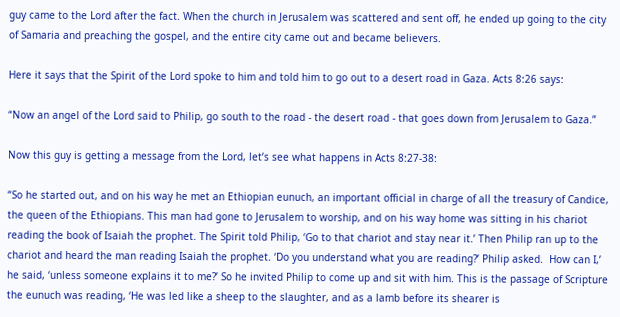guy came to the Lord after the fact. When the church in Jerusalem was scattered and sent off, he ended up going to the city of Samaria and preaching the gospel, and the entire city came out and became believers.

Here it says that the Spirit of the Lord spoke to him and told him to go out to a desert road in Gaza. Acts 8:26 says:

“Now an angel of the Lord said to Philip, go south to the road - the desert road - that goes down from Jerusalem to Gaza.”

Now this guy is getting a message from the Lord, let’s see what happens in Acts 8:27-38:

“So he started out, and on his way he met an Ethiopian eunuch, an important official in charge of all the treasury of Candice, the queen of the Ethiopians. This man had gone to Jerusalem to worship, and on his way home was sitting in his chariot reading the book of Isaiah the prophet. The Spirit told Philip, ‘Go to that chariot and stay near it.’ Then Philip ran up to the chariot and heard the man reading Isaiah the prophet. ‘Do you understand what you are reading?’ Philip asked.  How can I,’ he said, ‘unless someone explains it to me?’ So he invited Philip to come up and sit with him. This is the passage of Scripture the eunuch was reading, ‘He was led like a sheep to the slaughter, and as a lamb before its shearer is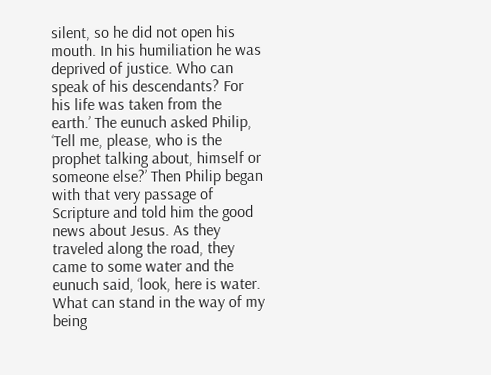silent, so he did not open his mouth. In his humiliation he was deprived of justice. Who can speak of his descendants? For his life was taken from the earth.’ The eunuch asked Philip, ‘Tell me, please, who is the prophet talking about, himself or someone else?’ Then Philip began with that very passage of Scripture and told him the good news about Jesus. As they traveled along the road, they came to some water and the eunuch said, ‘look, here is water. What can stand in the way of my being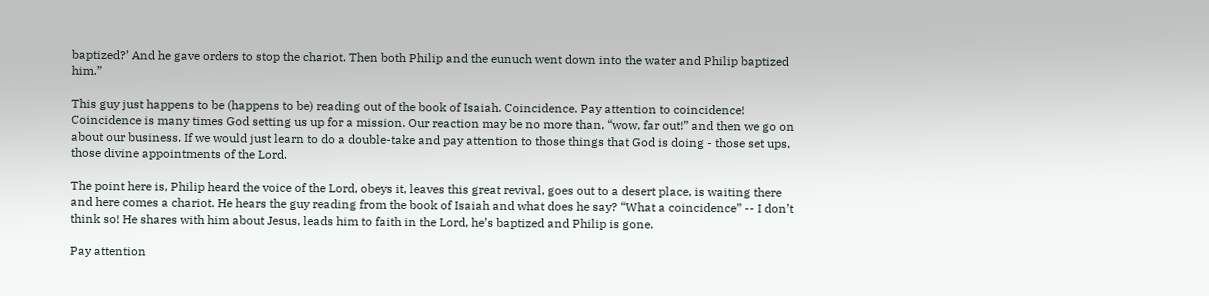baptized?’ And he gave orders to stop the chariot. Then both Philip and the eunuch went down into the water and Philip baptized him.”

This guy just happens to be (happens to be) reading out of the book of Isaiah. Coincidence. Pay attention to coincidence! Coincidence is many times God setting us up for a mission. Our reaction may be no more than, “wow, far out!” and then we go on about our business. If we would just learn to do a double-take and pay attention to those things that God is doing - those set ups, those divine appointments of the Lord.

The point here is, Philip heard the voice of the Lord, obeys it, leaves this great revival, goes out to a desert place, is waiting there and here comes a chariot. He hears the guy reading from the book of Isaiah and what does he say? “What a coincidence” -- I don’t think so! He shares with him about Jesus, leads him to faith in the Lord, he’s baptized and Philip is gone.

Pay attention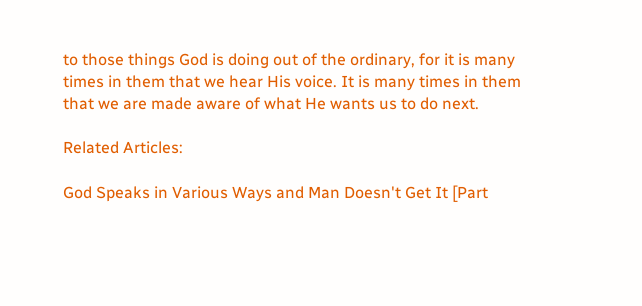to those things God is doing out of the ordinary, for it is many times in them that we hear His voice. It is many times in them that we are made aware of what He wants us to do next.

Related Articles:

God Speaks in Various Ways and Man Doesn't Get It [Part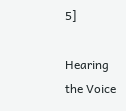5]

Hearing the Voice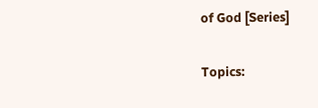of God [Series]

Topics: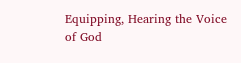Equipping, Hearing the Voice of God